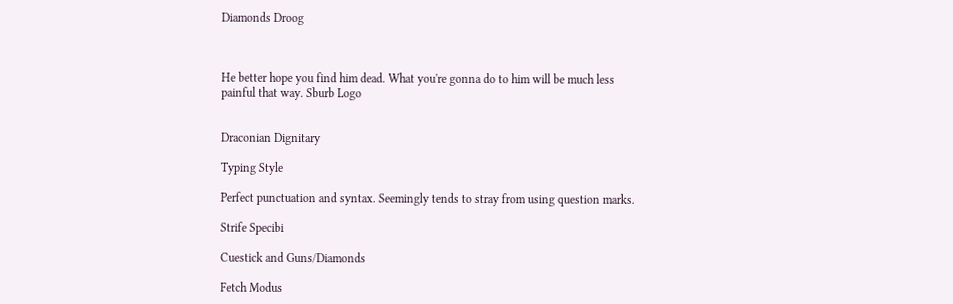Diamonds Droog



He better hope you find him dead. What you're gonna do to him will be much less painful that way. Sburb Logo


Draconian Dignitary

Typing Style

Perfect punctuation and syntax. Seemingly tends to stray from using question marks.

Strife Specibi

Cuestick and Guns/Diamonds

Fetch Modus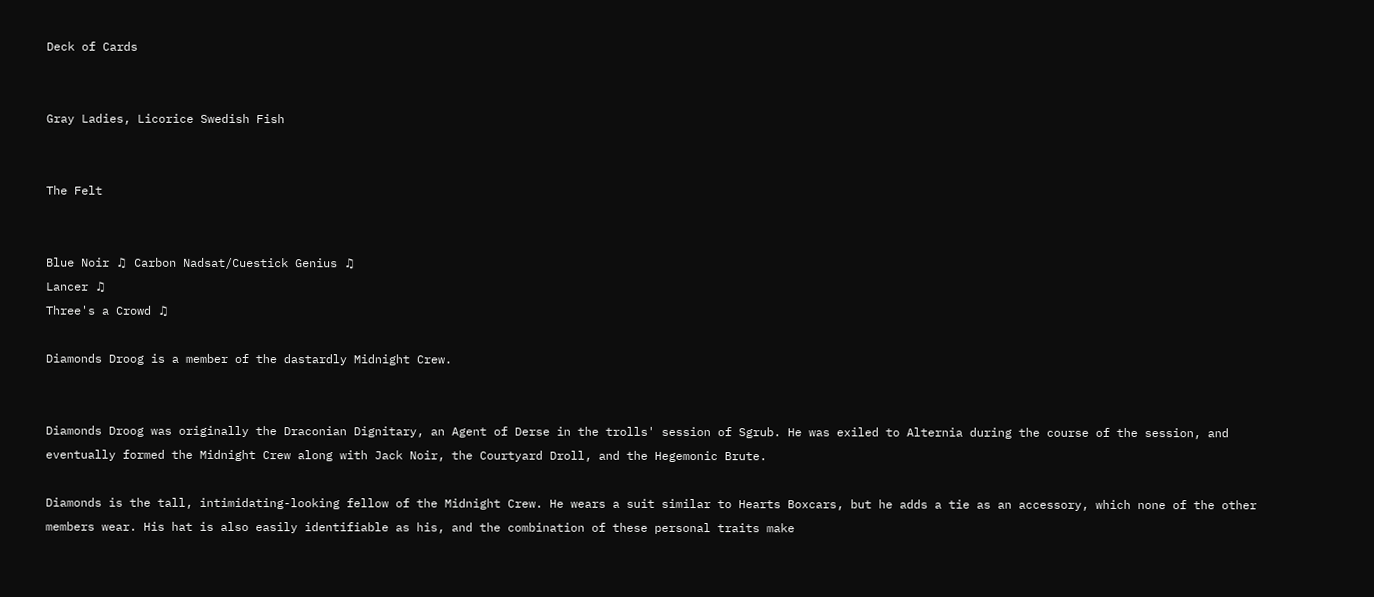Deck of Cards


Gray Ladies, Licorice Swedish Fish


The Felt


Blue Noir ♫ Carbon Nadsat/Cuestick Genius ♫
Lancer ♫
Three's a Crowd ♫

Diamonds Droog is a member of the dastardly Midnight Crew.


Diamonds Droog was originally the Draconian Dignitary, an Agent of Derse in the trolls' session of Sgrub. He was exiled to Alternia during the course of the session, and eventually formed the Midnight Crew along with Jack Noir, the Courtyard Droll, and the Hegemonic Brute.

Diamonds is the tall, intimidating-looking fellow of the Midnight Crew. He wears a suit similar to Hearts Boxcars, but he adds a tie as an accessory, which none of the other members wear. His hat is also easily identifiable as his, and the combination of these personal traits make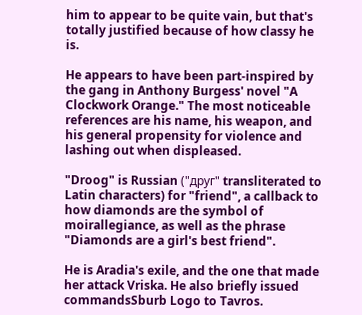him to appear to be quite vain, but that's totally justified because of how classy he is.

He appears to have been part-inspired by the gang in Anthony Burgess' novel "A Clockwork Orange." The most noticeable references are his name, his weapon, and his general propensity for violence and lashing out when displeased.

"Droog" is Russian ("друг" transliterated to Latin characters) for "friend", a callback to how diamonds are the symbol of moirallegiance, as well as the phrase "Diamonds are a girl's best friend".

He is Aradia's exile, and the one that made her attack Vriska. He also briefly issued commandsSburb Logo to Tavros.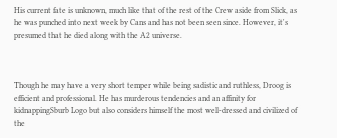His current fate is unknown, much like that of the rest of the Crew aside from Slick, as he was punched into next week by Cans and has not been seen since. However, it's presumed that he died along with the A2 universe.



Though he may have a very short temper while being sadistic and ruthless, Droog is efficient and professional. He has murderous tendencies and an affinity for kidnappingSburb Logo but also considers himself the most well-dressed and civilized of the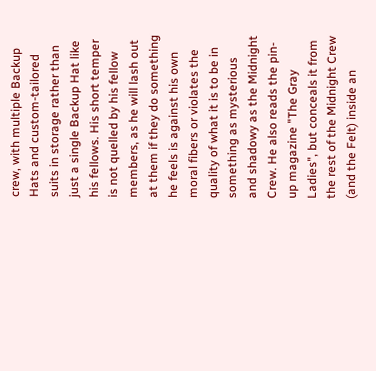crew, with multiple Backup Hats and custom-tailored suits in storage rather than just a single Backup Hat like his fellows. His short temper is not quelled by his fellow members, as he will lash out at them if they do something he feels is against his own moral fibers or violates the quality of what it is to be in something as mysterious and shadowy as the Midnight Crew. He also reads the pin-up magazine "The Gray Ladies", but conceals it from the rest of the Midnight Crew (and the Felt) inside an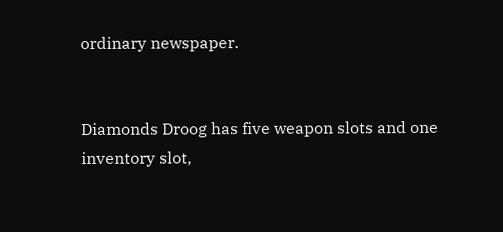ordinary newspaper.


Diamonds Droog has five weapon slots and one inventory slot,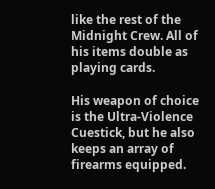like the rest of the Midnight Crew. All of his items double as playing cards.

His weapon of choice is the Ultra-Violence Cuestick, but he also keeps an array of firearms equipped.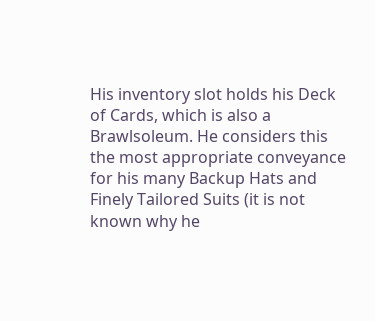His inventory slot holds his Deck of Cards, which is also a Brawlsoleum. He considers this the most appropriate conveyance for his many Backup Hats and Finely Tailored Suits (it is not known why he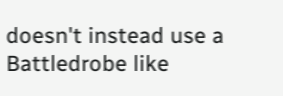doesn't instead use a Battledrobe like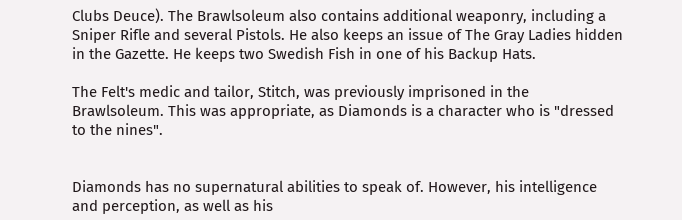Clubs Deuce). The Brawlsoleum also contains additional weaponry, including a Sniper Rifle and several Pistols. He also keeps an issue of The Gray Ladies hidden in the Gazette. He keeps two Swedish Fish in one of his Backup Hats.

The Felt's medic and tailor, Stitch, was previously imprisoned in the Brawlsoleum. This was appropriate, as Diamonds is a character who is "dressed to the nines".


Diamonds has no supernatural abilities to speak of. However, his intelligence and perception, as well as his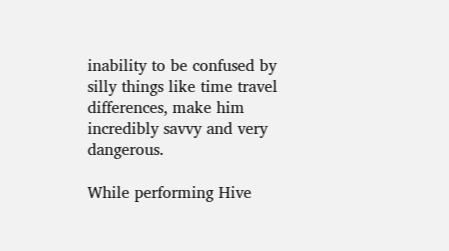inability to be confused by silly things like time travel differences, make him incredibly savvy and very dangerous.

While performing Hive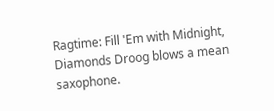Ragtime: Fill 'Em with Midnight, Diamonds Droog blows a mean saxophone.